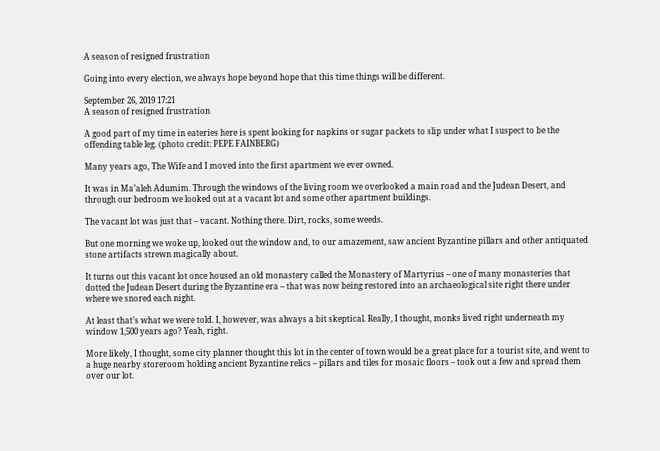A season of resigned frustration

Going into every election, we always hope beyond hope that this time things will be different.

September 26, 2019 17:21
A season of resigned frustration

A good part of my time in eateries here is spent looking for napkins or sugar packets to slip under what I suspect to be the offending table leg. (photo credit: PEPE FAINBERG)

Many years ago, The Wife and I moved into the first apartment we ever owned.

It was in Ma’aleh Adumim. Through the windows of the living room we overlooked a main road and the Judean Desert, and through our bedroom we looked out at a vacant lot and some other apartment buildings.

The vacant lot was just that – vacant. Nothing there. Dirt, rocks, some weeds.

But one morning we woke up, looked out the window and, to our amazement, saw ancient Byzantine pillars and other antiquated stone artifacts strewn magically about.

It turns out this vacant lot once housed an old monastery called the Monastery of Martyrius – one of many monasteries that dotted the Judean Desert during the Byzantine era – that was now being restored into an archaeological site right there under where we snored each night.

At least that’s what we were told. I, however, was always a bit skeptical. Really, I thought, monks lived right underneath my window 1,500 years ago? Yeah, right.

More likely, I thought, some city planner thought this lot in the center of town would be a great place for a tourist site, and went to a huge nearby storeroom holding ancient Byzantine relics – pillars and tiles for mosaic floors – took out a few and spread them over our lot.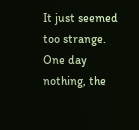It just seemed too strange. One day nothing, the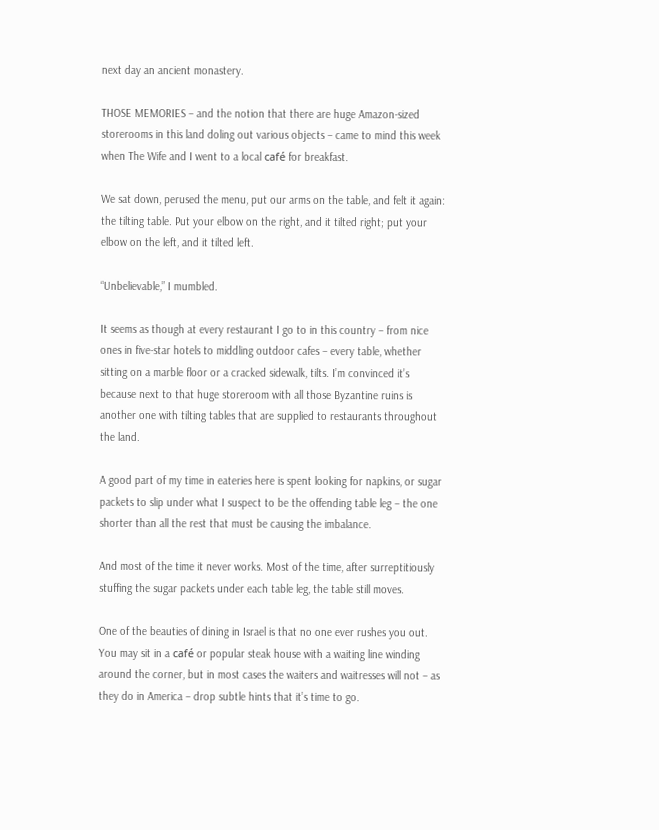next day an ancient monastery.

THOSE MEMORIES – and the notion that there are huge Amazon-sized storerooms in this land doling out various objects – came to mind this week when The Wife and I went to a local café for breakfast.

We sat down, perused the menu, put our arms on the table, and felt it again: the tilting table. Put your elbow on the right, and it tilted right; put your elbow on the left, and it tilted left.

“Unbelievable,” I mumbled.

It seems as though at every restaurant I go to in this country – from nice ones in five-star hotels to middling outdoor cafes – every table, whether sitting on a marble floor or a cracked sidewalk, tilts. I’m convinced it’s because next to that huge storeroom with all those Byzantine ruins is another one with tilting tables that are supplied to restaurants throughout the land.

A good part of my time in eateries here is spent looking for napkins, or sugar packets to slip under what I suspect to be the offending table leg – the one shorter than all the rest that must be causing the imbalance.

And most of the time it never works. Most of the time, after surreptitiously stuffing the sugar packets under each table leg, the table still moves.

One of the beauties of dining in Israel is that no one ever rushes you out. You may sit in a café or popular steak house with a waiting line winding around the corner, but in most cases the waiters and waitresses will not – as they do in America – drop subtle hints that it’s time to go.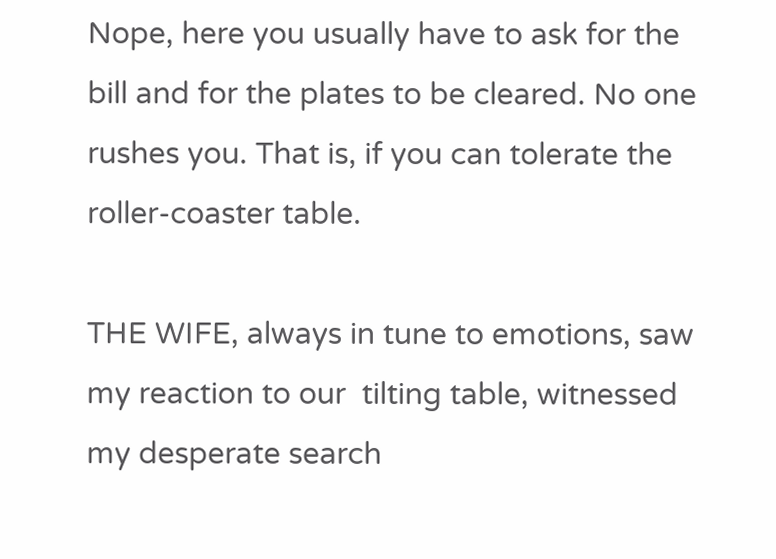Nope, here you usually have to ask for the bill and for the plates to be cleared. No one rushes you. That is, if you can tolerate the roller-coaster table.

THE WIFE, always in tune to emotions, saw my reaction to our  tilting table, witnessed my desperate search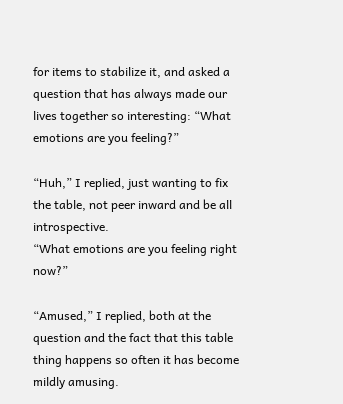for items to stabilize it, and asked a question that has always made our lives together so interesting: “What emotions are you feeling?”

“Huh,” I replied, just wanting to fix the table, not peer inward and be all introspective.
“What emotions are you feeling right now?”

“Amused,” I replied, both at the question and the fact that this table thing happens so often it has become mildly amusing.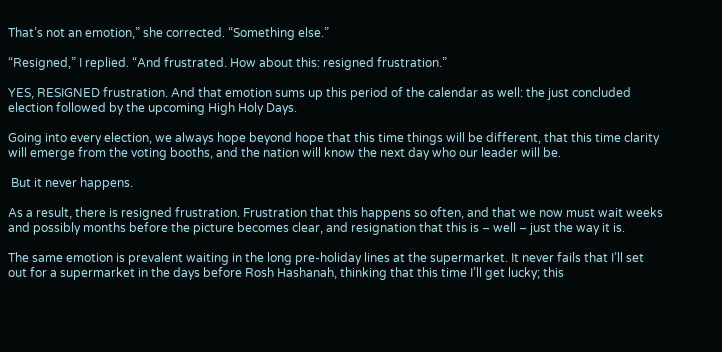That’s not an emotion,” she corrected. “Something else.”

“Resigned,” I replied. “And frustrated. How about this: resigned frustration.”

YES, RESIGNED frustration. And that emotion sums up this period of the calendar as well: the just concluded election followed by the upcoming High Holy Days.

Going into every election, we always hope beyond hope that this time things will be different, that this time clarity will emerge from the voting booths, and the nation will know the next day who our leader will be.

 But it never happens.

As a result, there is resigned frustration. Frustration that this happens so often, and that we now must wait weeks and possibly months before the picture becomes clear, and resignation that this is – well – just the way it is.

The same emotion is prevalent waiting in the long pre-holiday lines at the supermarket. It never fails that I’ll set out for a supermarket in the days before Rosh Hashanah, thinking that this time I’ll get lucky; this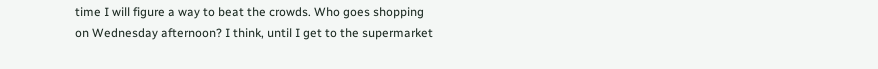time I will figure a way to beat the crowds. Who goes shopping on Wednesday afternoon? I think, until I get to the supermarket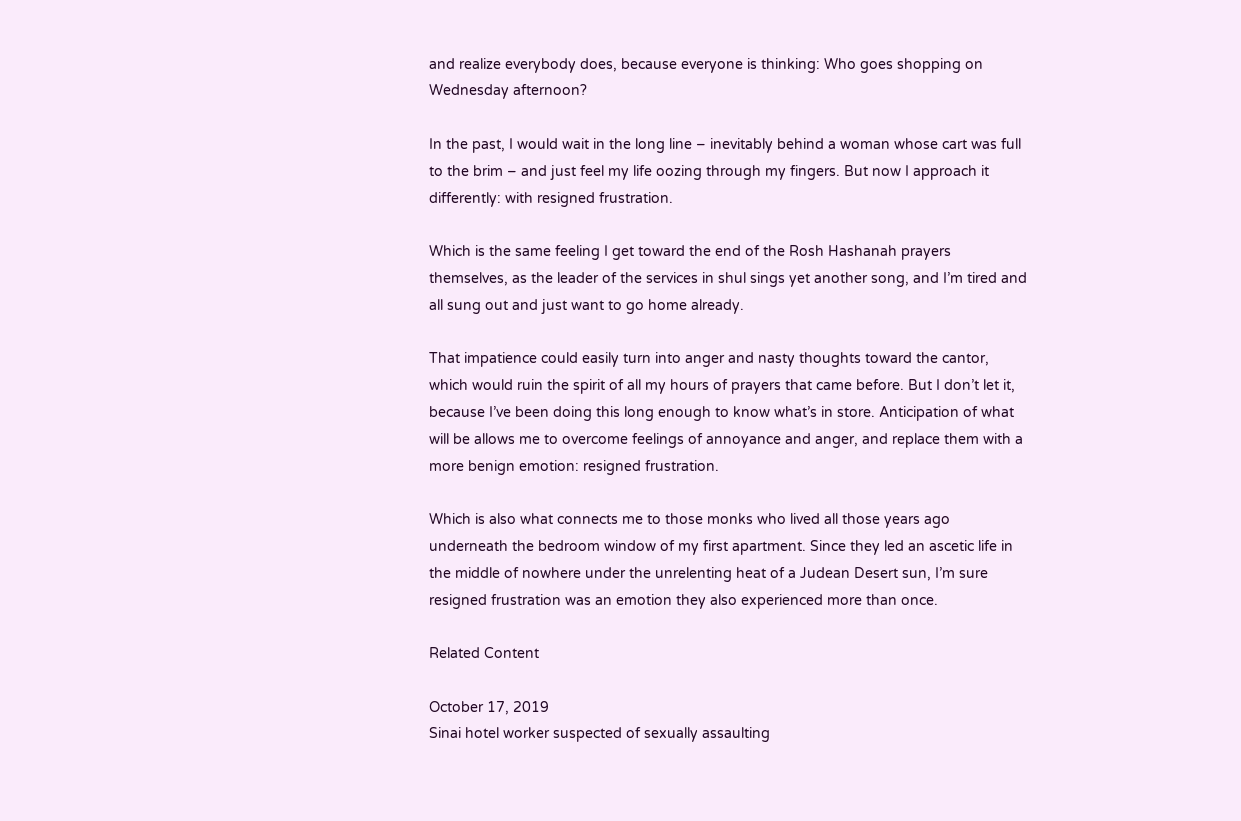and realize everybody does, because everyone is thinking: Who goes shopping on Wednesday afternoon?

In the past, I would wait in the long line – inevitably behind a woman whose cart was full to the brim – and just feel my life oozing through my fingers. But now I approach it differently: with resigned frustration.

Which is the same feeling I get toward the end of the Rosh Hashanah prayers themselves, as the leader of the services in shul sings yet another song, and I’m tired and all sung out and just want to go home already.

That impatience could easily turn into anger and nasty thoughts toward the cantor, which would ruin the spirit of all my hours of prayers that came before. But I don’t let it, because I’ve been doing this long enough to know what’s in store. Anticipation of what will be allows me to overcome feelings of annoyance and anger, and replace them with a more benign emotion: resigned frustration.

Which is also what connects me to those monks who lived all those years ago underneath the bedroom window of my first apartment. Since they led an ascetic life in the middle of nowhere under the unrelenting heat of a Judean Desert sun, I’m sure resigned frustration was an emotion they also experienced more than once.

Related Content

October 17, 2019
Sinai hotel worker suspected of sexually assaulting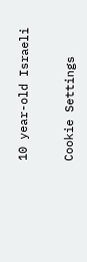10 year-old Israeli


Cookie Settings